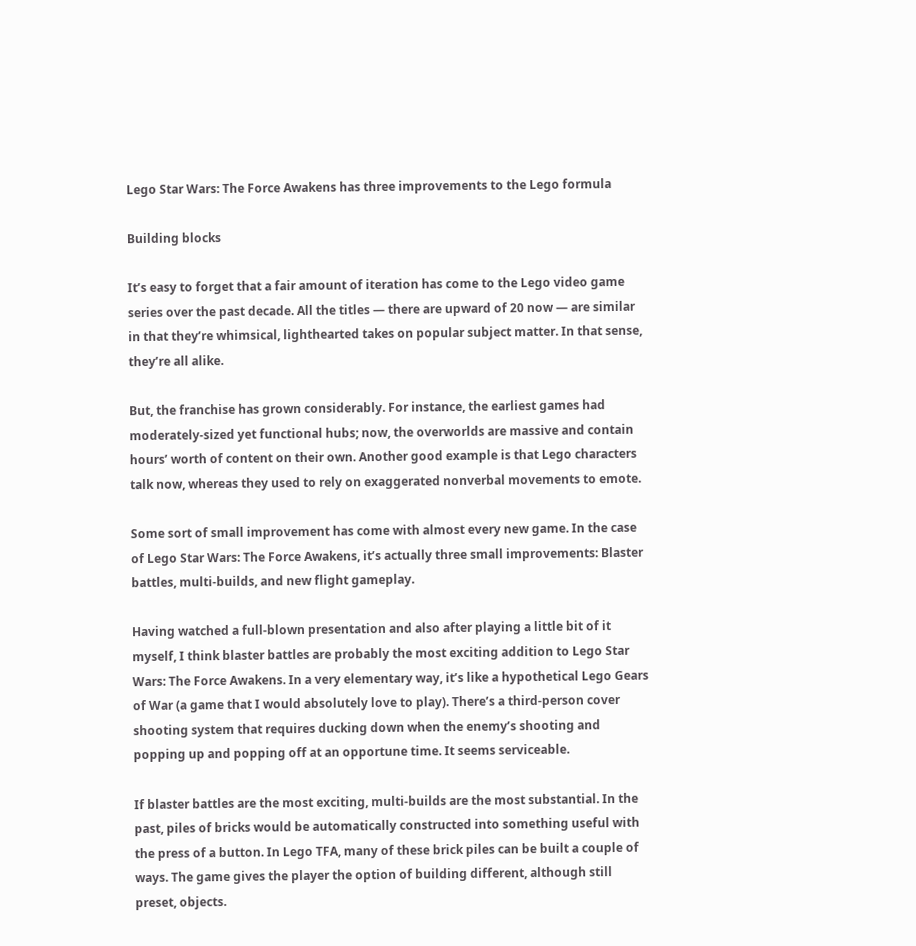Lego Star Wars: The Force Awakens has three improvements to the Lego formula

Building blocks

It’s easy to forget that a fair amount of iteration has come to the Lego video game series over the past decade. All the titles — there are upward of 20 now — are similar in that they’re whimsical, lighthearted takes on popular subject matter. In that sense, they’re all alike.

But, the franchise has grown considerably. For instance, the earliest games had moderately-sized yet functional hubs; now, the overworlds are massive and contain hours’ worth of content on their own. Another good example is that Lego characters talk now, whereas they used to rely on exaggerated nonverbal movements to emote.

Some sort of small improvement has come with almost every new game. In the case of Lego Star Wars: The Force Awakens, it’s actually three small improvements: Blaster battles, multi-builds, and new flight gameplay.

Having watched a full-blown presentation and also after playing a little bit of it myself, I think blaster battles are probably the most exciting addition to Lego Star Wars: The Force Awakens. In a very elementary way, it’s like a hypothetical Lego Gears of War (a game that I would absolutely love to play). There’s a third-person cover shooting system that requires ducking down when the enemy’s shooting and popping up and popping off at an opportune time. It seems serviceable.

If blaster battles are the most exciting, multi-builds are the most substantial. In the past, piles of bricks would be automatically constructed into something useful with the press of a button. In Lego TFA, many of these brick piles can be built a couple of ways. The game gives the player the option of building different, although still preset, objects.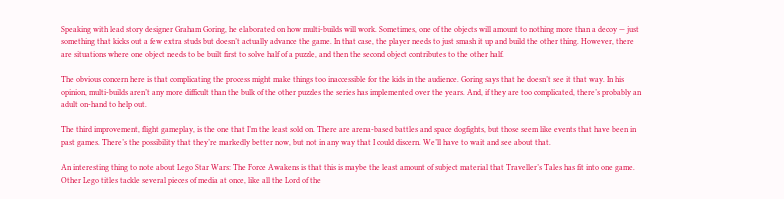Speaking with lead story designer Graham Goring, he elaborated on how multi-builds will work. Sometimes, one of the objects will amount to nothing more than a decoy — just something that kicks out a few extra studs but doesn’t actually advance the game. In that case, the player needs to just smash it up and build the other thing. However, there are situations where one object needs to be built first to solve half of a puzzle, and then the second object contributes to the other half.

The obvious concern here is that complicating the process might make things too inaccessible for the kids in the audience. Goring says that he doesn’t see it that way. In his opinion, multi-builds aren’t any more difficult than the bulk of the other puzzles the series has implemented over the years. And, if they are too complicated, there’s probably an adult on-hand to help out.

The third improvement, flight gameplay, is the one that I’m the least sold on. There are arena-based battles and space dogfights, but those seem like events that have been in past games. There’s the possibility that they’re markedly better now, but not in any way that I could discern. We’ll have to wait and see about that.

An interesting thing to note about Lego Star Wars: The Force Awakens is that this is maybe the least amount of subject material that Traveller’s Tales has fit into one game. Other Lego titles tackle several pieces of media at once, like all the Lord of the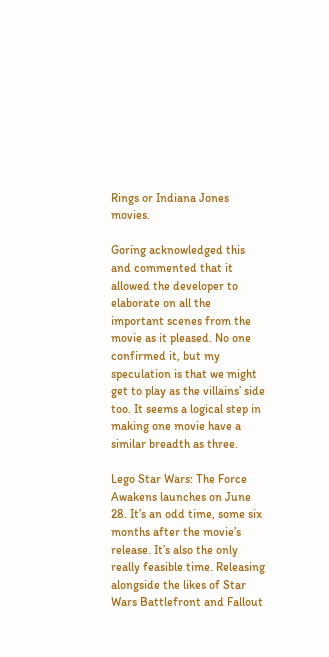Rings or Indiana Jones movies.

Goring acknowledged this and commented that it allowed the developer to elaborate on all the important scenes from the movie as it pleased. No one confirmed it, but my speculation is that we might get to play as the villains’ side too. It seems a logical step in making one movie have a similar breadth as three.

Lego Star Wars: The Force Awakens launches on June 28. It’s an odd time, some six months after the movie’s release. It’s also the only really feasible time. Releasing alongside the likes of Star Wars Battlefront and Fallout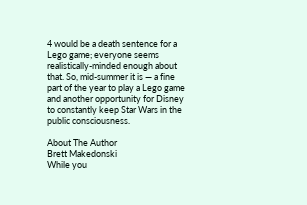4 would be a death sentence for a Lego game; everyone seems realistically-minded enough about that. So, mid-summer it is — a fine part of the year to play a Lego game and another opportunity for Disney to constantly keep Star Wars in the public consciousness.

About The Author
Brett Makedonski
While you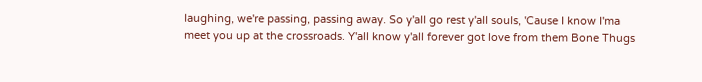laughing, we're passing, passing away. So y'all go rest y'all souls, 'Cause I know I'ma meet you up at the crossroads. Y'all know y'all forever got love from them Bone Thugs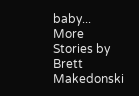baby...
More Stories by Brett Makedonski